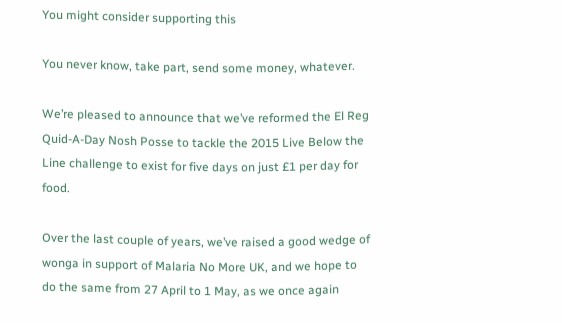You might consider supporting this

You never know, take part, send some money, whatever.

We’re pleased to announce that we’ve reformed the El Reg Quid-A-Day Nosh Posse to tackle the 2015 Live Below the Line challenge to exist for five days on just £1 per day for food.

Over the last couple of years, we’ve raised a good wedge of wonga in support of Malaria No More UK, and we hope to do the same from 27 April to 1 May, as we once again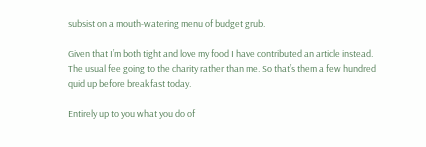subsist on a mouth-watering menu of budget grub.

Given that I’m both tight and love my food I have contributed an article instead. The usual fee going to the charity rather than me. So that’s them a few hundred quid up before breakfast today.

Entirely up to you what you do of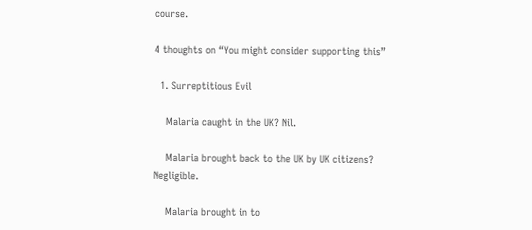course.

4 thoughts on “You might consider supporting this”

  1. Surreptitious Evil

    Malaria caught in the UK? Nil.

    Malaria brought back to the UK by UK citizens? Negligible.

    Malaria brought in to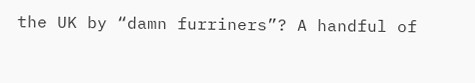the UK by “damn furriners”? A handful of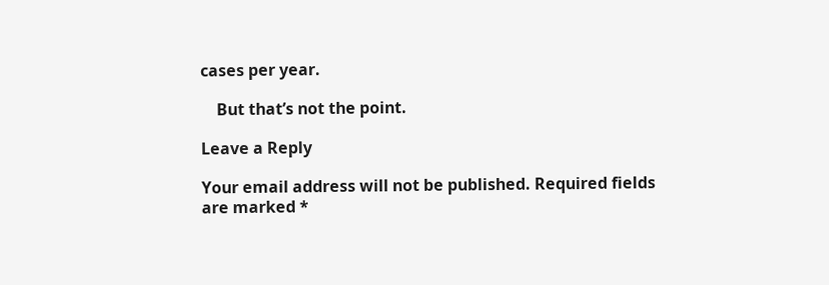cases per year.

    But that’s not the point.

Leave a Reply

Your email address will not be published. Required fields are marked *